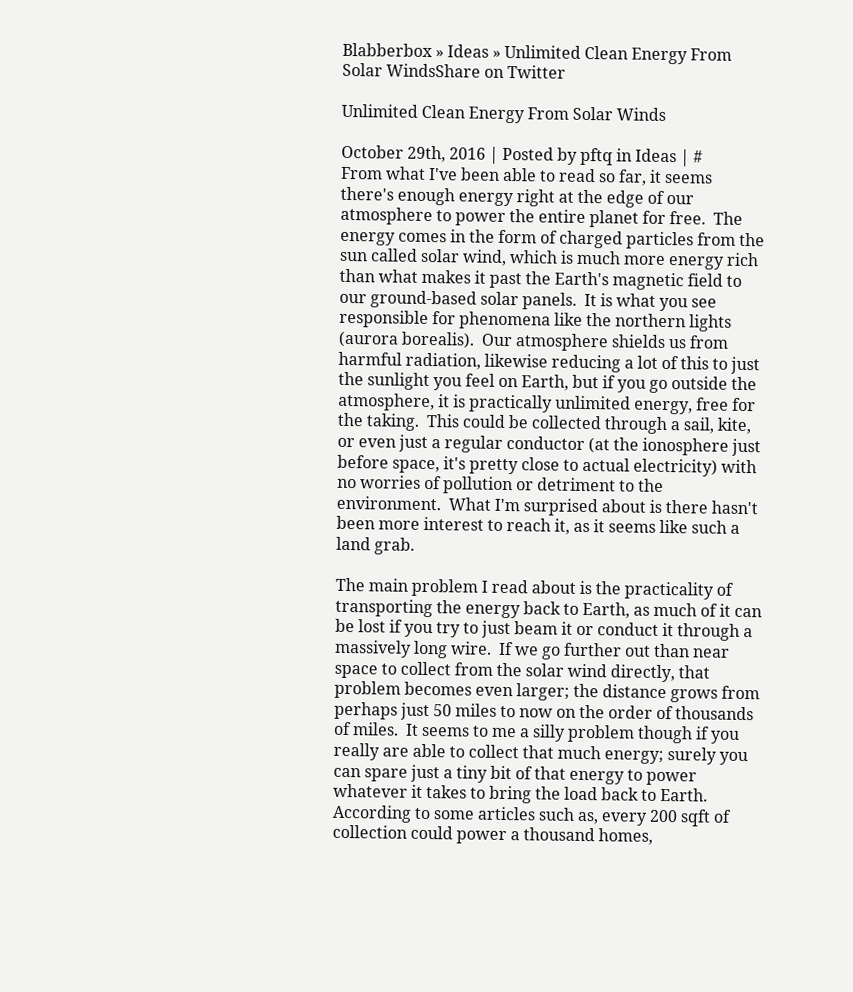Blabberbox » Ideas » Unlimited Clean Energy From Solar WindsShare on Twitter

Unlimited Clean Energy From Solar Winds

October 29th, 2016 | Posted by pftq in Ideas | #
From what I've been able to read so far, it seems there's enough energy right at the edge of our atmosphere to power the entire planet for free.  The energy comes in the form of charged particles from the sun called solar wind, which is much more energy rich than what makes it past the Earth's magnetic field to our ground-based solar panels.  It is what you see responsible for phenomena like the northern lights (aurora borealis).  Our atmosphere shields us from harmful radiation, likewise reducing a lot of this to just the sunlight you feel on Earth, but if you go outside the atmosphere, it is practically unlimited energy, free for the taking.  This could be collected through a sail, kite, or even just a regular conductor (at the ionosphere just before space, it's pretty close to actual electricity) with no worries of pollution or detriment to the environment.  What I'm surprised about is there hasn't been more interest to reach it, as it seems like such a land grab.

The main problem I read about is the practicality of transporting the energy back to Earth, as much of it can be lost if you try to just beam it or conduct it through a massively long wire.  If we go further out than near space to collect from the solar wind directly, that problem becomes even larger; the distance grows from perhaps just 50 miles to now on the order of thousands of miles.  It seems to me a silly problem though if you really are able to collect that much energy; surely you can spare just a tiny bit of that energy to power whatever it takes to bring the load back to Earth.  According to some articles such as, every 200 sqft of collection could power a thousand homes,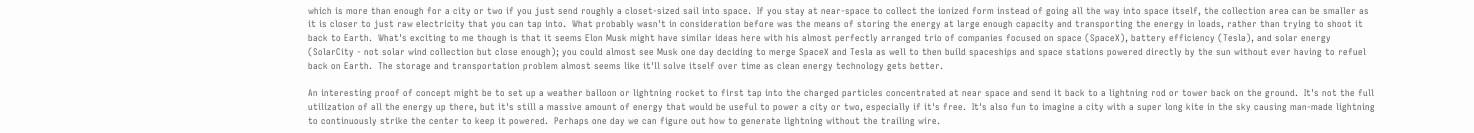which is more than enough for a city or two if you just send roughly a closet-sized sail into space.  If you stay at near-space to collect the ionized form instead of going all the way into space itself, the collection area can be smaller as it is closer to just raw electricity that you can tap into.  What probably wasn't in consideration before was the means of storing the energy at large enough capacity and transporting the energy in loads, rather than trying to shoot it back to Earth.  What's exciting to me though is that it seems Elon Musk might have similar ideas here with his almost perfectly arranged trio of companies focused on space (SpaceX), battery efficiency (Tesla), and solar energy (SolarCity - not solar wind collection but close enough); you could almost see Musk one day deciding to merge SpaceX and Tesla as well to then build spaceships and space stations powered directly by the sun without ever having to refuel back on Earth.  The storage and transportation problem almost seems like it'll solve itself over time as clean energy technology gets better.

An interesting proof of concept might be to set up a weather balloon or lightning rocket to first tap into the charged particles concentrated at near space and send it back to a lightning rod or tower back on the ground.  It's not the full utilization of all the energy up there, but it's still a massive amount of energy that would be useful to power a city or two, especially if it's free.  It's also fun to imagine a city with a super long kite in the sky causing man-made lightning to continuously strike the center to keep it powered.  Perhaps one day we can figure out how to generate lightning without the trailing wire.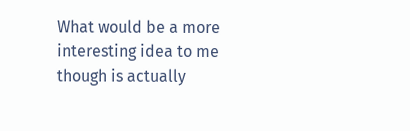What would be a more interesting idea to me though is actually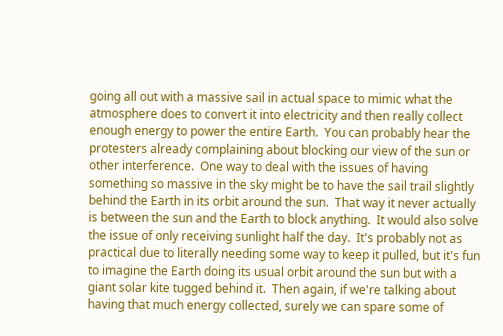going all out with a massive sail in actual space to mimic what the atmosphere does to convert it into electricity and then really collect enough energy to power the entire Earth.  You can probably hear the protesters already complaining about blocking our view of the sun or other interference.  One way to deal with the issues of having something so massive in the sky might be to have the sail trail slightly behind the Earth in its orbit around the sun.  That way it never actually is between the sun and the Earth to block anything.  It would also solve the issue of only receiving sunlight half the day.  It's probably not as practical due to literally needing some way to keep it pulled, but it's fun to imagine the Earth doing its usual orbit around the sun but with a giant solar kite tugged behind it.  Then again, if we're talking about having that much energy collected, surely we can spare some of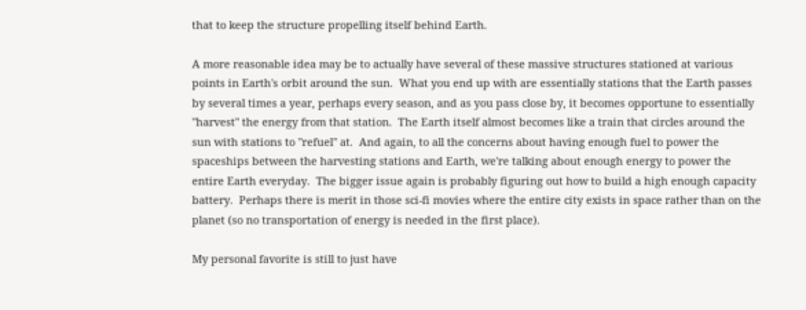that to keep the structure propelling itself behind Earth.

A more reasonable idea may be to actually have several of these massive structures stationed at various points in Earth's orbit around the sun.  What you end up with are essentially stations that the Earth passes by several times a year, perhaps every season, and as you pass close by, it becomes opportune to essentially "harvest" the energy from that station.  The Earth itself almost becomes like a train that circles around the sun with stations to "refuel" at.  And again, to all the concerns about having enough fuel to power the spaceships between the harvesting stations and Earth, we're talking about enough energy to power the entire Earth everyday.  The bigger issue again is probably figuring out how to build a high enough capacity battery.  Perhaps there is merit in those sci-fi movies where the entire city exists in space rather than on the planet (so no transportation of energy is needed in the first place).

My personal favorite is still to just have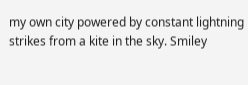my own city powered by constant lightning strikes from a kite in the sky. Smiley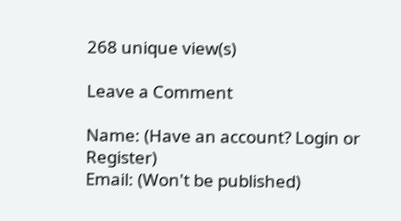268 unique view(s)

Leave a Comment

Name: (Have an account? Login or Register)
Email: (Won't be published)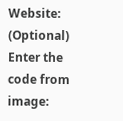Website: (Optional)
Enter the code from image: